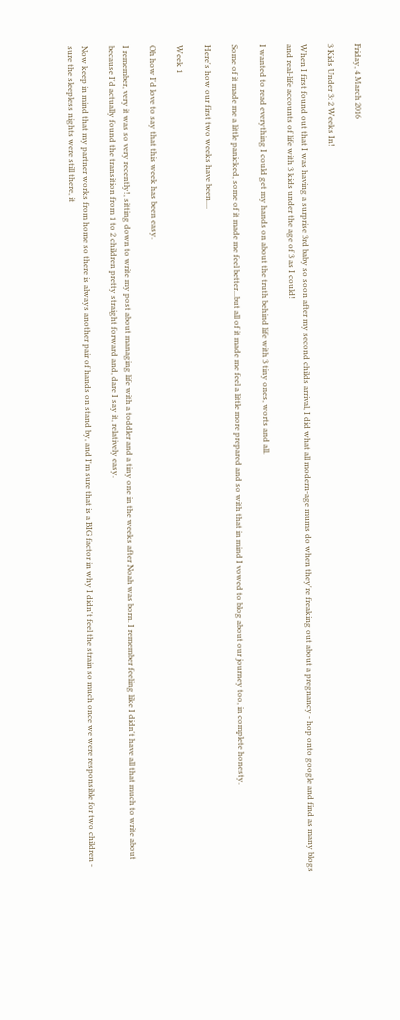Friday, 4 March 2016

3 Kids Under 3: 2 Weeks In!

When I first found out that I was having a surprise 3rd baby so soon after my second childs arrival, I did what all modern-age mums do when they're freaking out about a pregnancy - hop onto google and find as many blogs and real-life accounts of life with 3 kids under the age of 3 as I could!

I wanted to read everything I could get my hands on about the truth behind life with 3 tiny ones, worts and all.

Some of it made me a little panicked, some of it made me feel better...but all of it made me feel a little more prepared and so with that in mind I vowed to blog about our journey too, in complete honesty.

Here's how our first two weeks have been....

Week 1

Oh how I'd love to say that this week has been easy.

I remember, very it was so very recently!, sitting down to write my post about managing life with a toddler and a tiny one in the weeks after Noah was born. I remember feeling like I didn't have all that much to write about because I'd actually found the transition from 1 to 2 children pretty straight forward and, dare I say it, relatively easy.

Now keep in mind that my partner works from home so there is always another pair of hands on stand by, and I'm sure that is a BIG factor in why I didn't feel the strain so much once we were responsible for two children - sure the sleepless nights were still there, it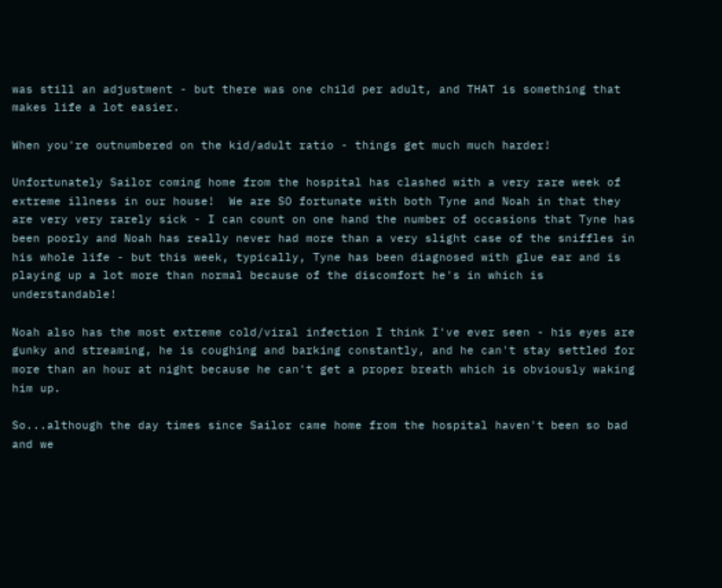was still an adjustment - but there was one child per adult, and THAT is something that makes life a lot easier.

When you're outnumbered on the kid/adult ratio - things get much much harder!

Unfortunately Sailor coming home from the hospital has clashed with a very rare week of extreme illness in our house!  We are SO fortunate with both Tyne and Noah in that they are very very rarely sick - I can count on one hand the number of occasions that Tyne has been poorly and Noah has really never had more than a very slight case of the sniffles in his whole life - but this week, typically, Tyne has been diagnosed with glue ear and is playing up a lot more than normal because of the discomfort he's in which is understandable!

Noah also has the most extreme cold/viral infection I think I've ever seen - his eyes are gunky and streaming, he is coughing and barking constantly, and he can't stay settled for more than an hour at night because he can't get a proper breath which is obviously waking him up.

So...although the day times since Sailor came home from the hospital haven't been so bad and we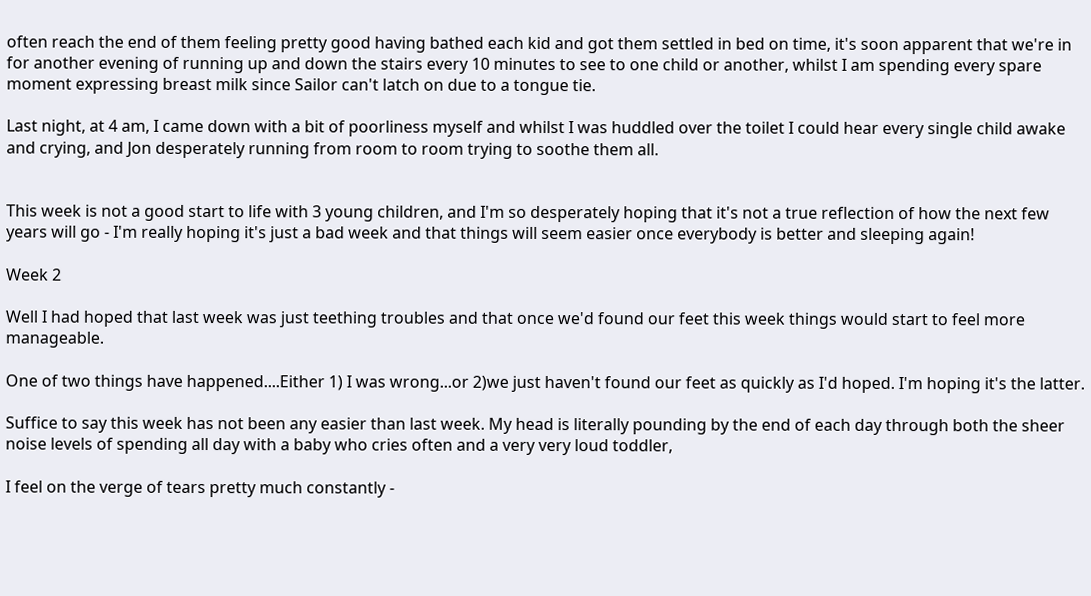often reach the end of them feeling pretty good having bathed each kid and got them settled in bed on time, it's soon apparent that we're in for another evening of running up and down the stairs every 10 minutes to see to one child or another, whilst I am spending every spare moment expressing breast milk since Sailor can't latch on due to a tongue tie.

Last night, at 4 am, I came down with a bit of poorliness myself and whilst I was huddled over the toilet I could hear every single child awake and crying, and Jon desperately running from room to room trying to soothe them all.


This week is not a good start to life with 3 young children, and I'm so desperately hoping that it's not a true reflection of how the next few years will go - I'm really hoping it's just a bad week and that things will seem easier once everybody is better and sleeping again!

Week 2

Well I had hoped that last week was just teething troubles and that once we'd found our feet this week things would start to feel more manageable.

One of two things have happened....Either 1) I was wrong...or 2)we just haven't found our feet as quickly as I'd hoped. I'm hoping it's the latter.

Suffice to say this week has not been any easier than last week. My head is literally pounding by the end of each day through both the sheer noise levels of spending all day with a baby who cries often and a very very loud toddler,

I feel on the verge of tears pretty much constantly -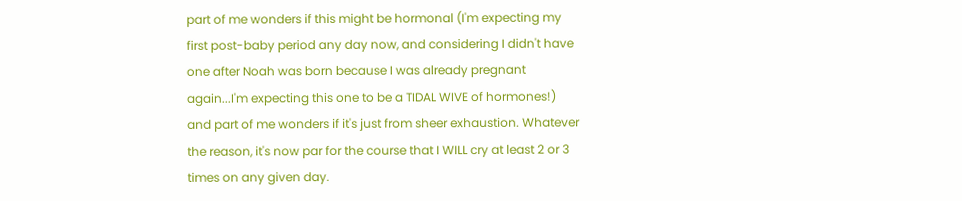part of me wonders if this might be hormonal (I'm expecting my first post-baby period any day now, and considering I didn't have one after Noah was born because I was already pregnant again...I'm expecting this one to be a TIDAL WIVE of hormones!) and part of me wonders if it's just from sheer exhaustion. Whatever the reason, it's now par for the course that I WILL cry at least 2 or 3 times on any given day.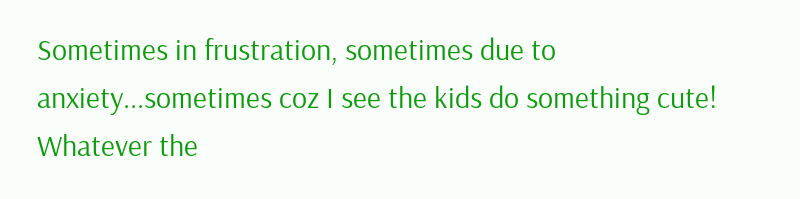Sometimes in frustration, sometimes due to anxiety...sometimes coz I see the kids do something cute! Whatever the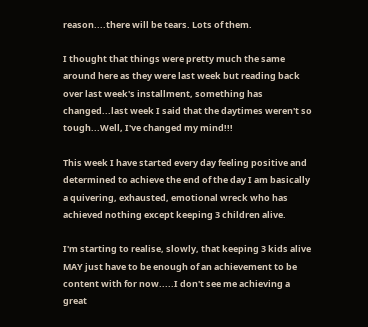reason....there will be tears. Lots of them.

I thought that things were pretty much the same around here as they were last week but reading back over last week's installment, something has changed...last week I said that the daytimes weren't so tough...Well, I've changed my mind!!!

This week I have started every day feeling positive and determined to achieve the end of the day I am basically a quivering, exhausted, emotional wreck who has achieved nothing except keeping 3 children alive.

I'm starting to realise, slowly, that keeping 3 kids alive MAY just have to be enough of an achievement to be content with for now.....I don't see me achieving a great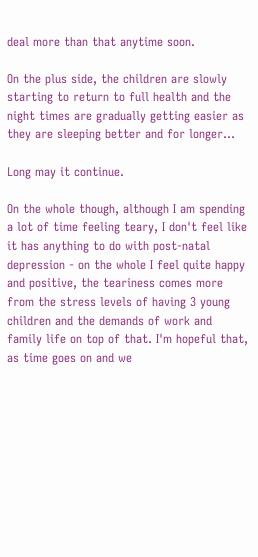deal more than that anytime soon.

On the plus side, the children are slowly starting to return to full health and the night times are gradually getting easier as they are sleeping better and for longer...

Long may it continue.

On the whole though, although I am spending a lot of time feeling teary, I don't feel like it has anything to do with post-natal depression - on the whole I feel quite happy and positive, the teariness comes more from the stress levels of having 3 young children and the demands of work and family life on top of that. I'm hopeful that, as time goes on and we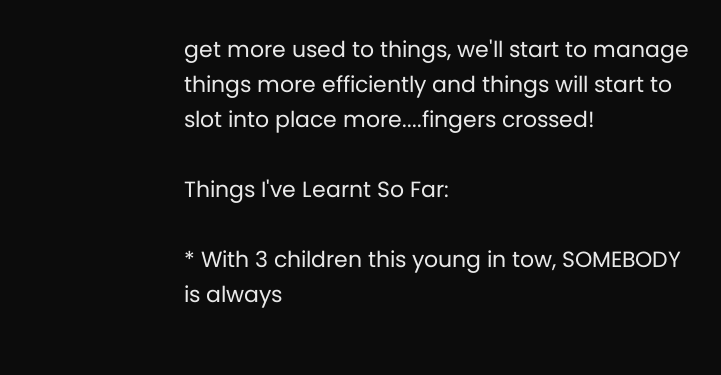get more used to things, we'll start to manage things more efficiently and things will start to slot into place more....fingers crossed!

Things I've Learnt So Far:

* With 3 children this young in tow, SOMEBODY is always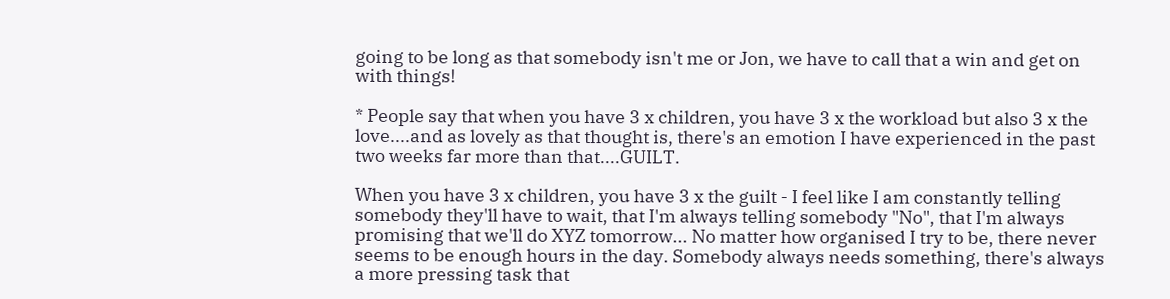going to be long as that somebody isn't me or Jon, we have to call that a win and get on with things!

* People say that when you have 3 x children, you have 3 x the workload but also 3 x the love....and as lovely as that thought is, there's an emotion I have experienced in the past two weeks far more than that....GUILT.

When you have 3 x children, you have 3 x the guilt - I feel like I am constantly telling somebody they'll have to wait, that I'm always telling somebody "No", that I'm always promising that we'll do XYZ tomorrow... No matter how organised I try to be, there never seems to be enough hours in the day. Somebody always needs something, there's always a more pressing task that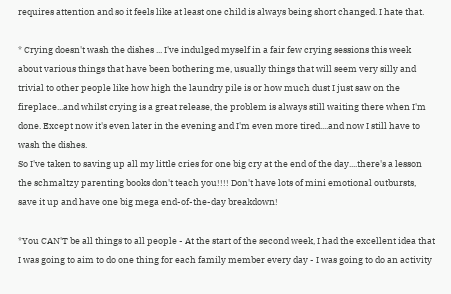requires attention and so it feels like at least one child is always being short changed. I hate that.

* Crying doesn't wash the dishes ... I've indulged myself in a fair few crying sessions this week about various things that have been bothering me, usually things that will seem very silly and trivial to other people like how high the laundry pile is or how much dust I just saw on the fireplace...and whilst crying is a great release, the problem is always still waiting there when I'm done. Except now it's even later in the evening and I'm even more tired....and now I still have to wash the dishes.
So I've taken to saving up all my little cries for one big cry at the end of the day....there's a lesson the schmaltzy parenting books don't teach you!!!! Don't have lots of mini emotional outbursts, save it up and have one big mega end-of-the-day breakdown!

*You CAN'T be all things to all people - At the start of the second week, I had the excellent idea that I was going to aim to do one thing for each family member every day - I was going to do an activity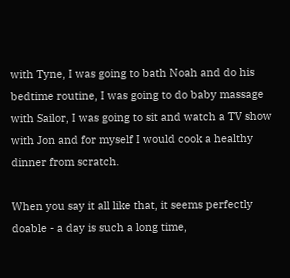with Tyne, I was going to bath Noah and do his bedtime routine, I was going to do baby massage with Sailor, I was going to sit and watch a TV show with Jon and for myself I would cook a healthy dinner from scratch.

When you say it all like that, it seems perfectly doable - a day is such a long time,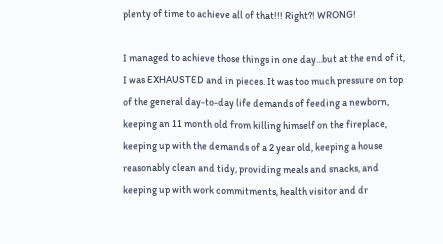plenty of time to achieve all of that!!! Right?! WRONG!

I managed to achieve those things in one day...but at the end of it, I was EXHAUSTED and in pieces. It was too much pressure on top of the general day-to-day life demands of feeding a newborn, keeping an 11 month old from killing himself on the fireplace, keeping up with the demands of a 2 year old, keeping a house reasonably clean and tidy, providing meals and snacks, and keeping up with work commitments, health visitor and dr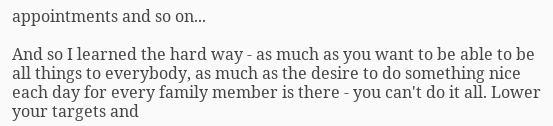appointments and so on...

And so I learned the hard way - as much as you want to be able to be all things to everybody, as much as the desire to do something nice each day for every family member is there - you can't do it all. Lower your targets and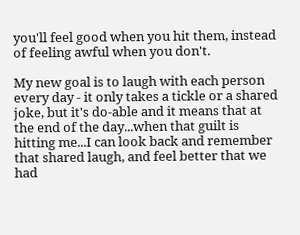you'll feel good when you hit them, instead of feeling awful when you don't.

My new goal is to laugh with each person every day - it only takes a tickle or a shared joke, but it's do-able and it means that at the end of the day...when that guilt is hitting me...I can look back and remember that shared laugh, and feel better that we had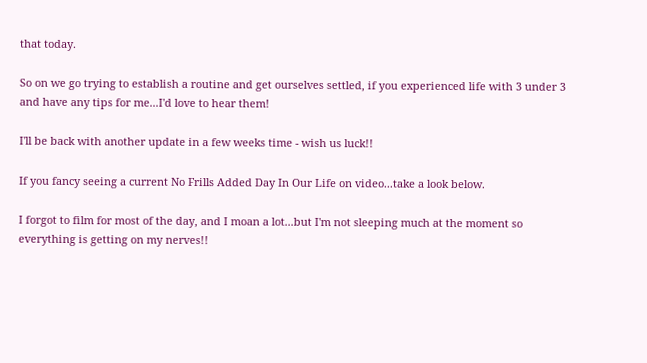that today.

So on we go trying to establish a routine and get ourselves settled, if you experienced life with 3 under 3 and have any tips for me...I'd love to hear them!

I'll be back with another update in a few weeks time - wish us luck!!

If you fancy seeing a current No Frills Added Day In Our Life on video...take a look below.

I forgot to film for most of the day, and I moan a lot...but I'm not sleeping much at the moment so everything is getting on my nerves!!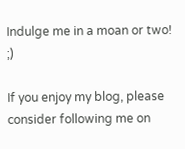Indulge me in a moan or two! ;)

If you enjoy my blog, please consider following me on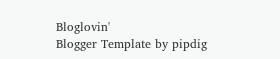Bloglovin'
Blogger Template by pipdig